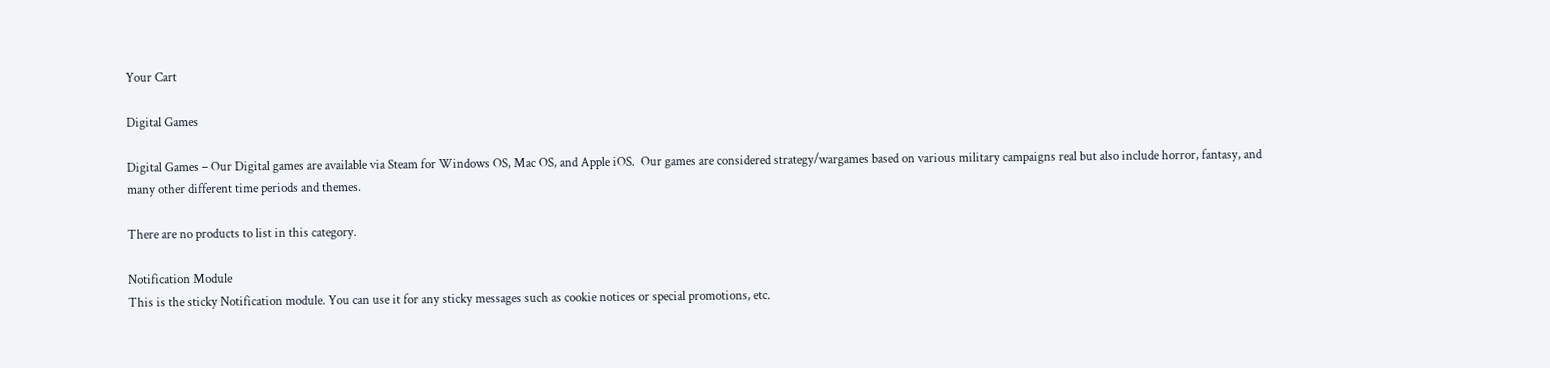Your Cart

Digital Games

Digital Games – Our Digital games are available via Steam for Windows OS, Mac OS, and Apple iOS.  Our games are considered strategy/wargames based on various military campaigns real but also include horror, fantasy, and many other different time periods and themes.

There are no products to list in this category.

Notification Module
This is the sticky Notification module. You can use it for any sticky messages such as cookie notices or special promotions, etc.